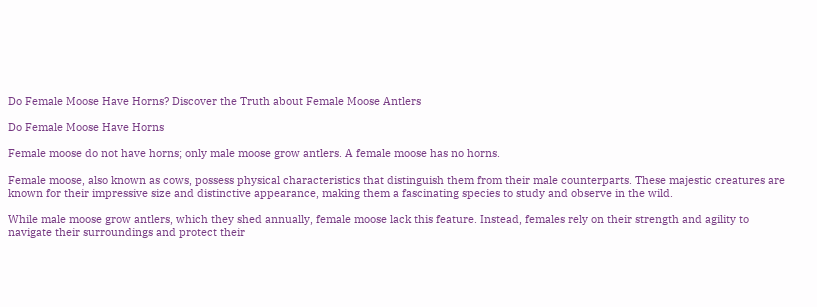Do Female Moose Have Horns? Discover the Truth about Female Moose Antlers

Do Female Moose Have Horns

Female moose do not have horns; only male moose grow antlers. A female moose has no horns.

Female moose, also known as cows, possess physical characteristics that distinguish them from their male counterparts. These majestic creatures are known for their impressive size and distinctive appearance, making them a fascinating species to study and observe in the wild.

While male moose grow antlers, which they shed annually, female moose lack this feature. Instead, females rely on their strength and agility to navigate their surroundings and protect their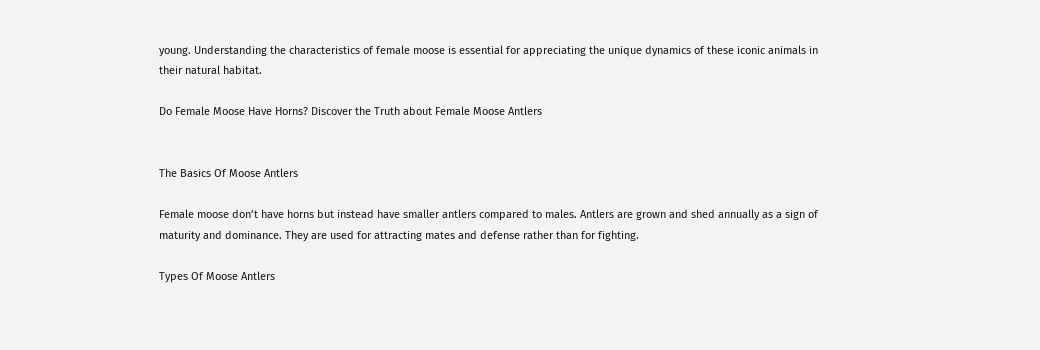young. Understanding the characteristics of female moose is essential for appreciating the unique dynamics of these iconic animals in their natural habitat.

Do Female Moose Have Horns? Discover the Truth about Female Moose Antlers


The Basics Of Moose Antlers

Female moose don’t have horns but instead have smaller antlers compared to males. Antlers are grown and shed annually as a sign of maturity and dominance. They are used for attracting mates and defense rather than for fighting.

Types Of Moose Antlers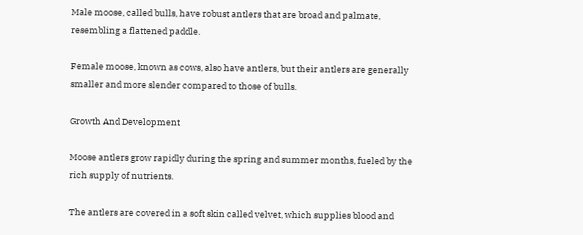Male moose, called bulls, have robust antlers that are broad and palmate, resembling a flattened paddle.

Female moose, known as cows, also have antlers, but their antlers are generally smaller and more slender compared to those of bulls.

Growth And Development

Moose antlers grow rapidly during the spring and summer months, fueled by the rich supply of nutrients.

The antlers are covered in a soft skin called velvet, which supplies blood and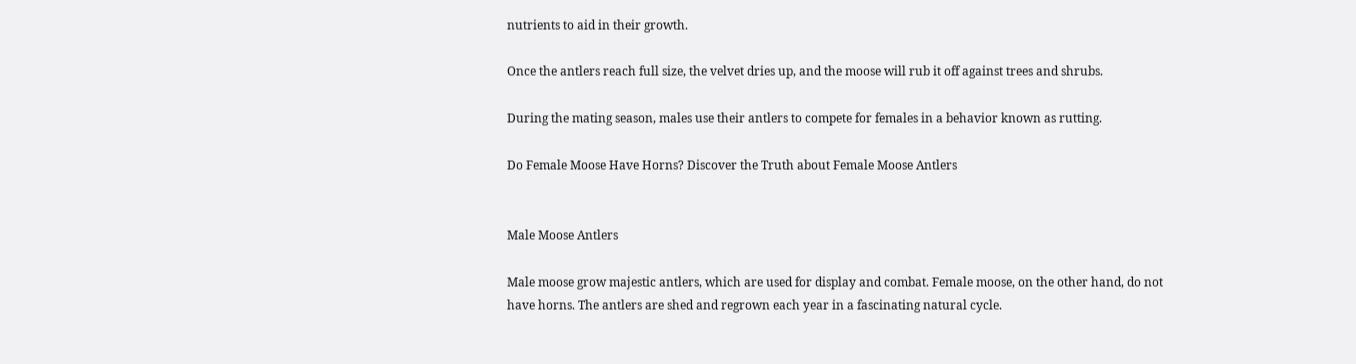nutrients to aid in their growth.

Once the antlers reach full size, the velvet dries up, and the moose will rub it off against trees and shrubs.

During the mating season, males use their antlers to compete for females in a behavior known as rutting.

Do Female Moose Have Horns? Discover the Truth about Female Moose Antlers


Male Moose Antlers

Male moose grow majestic antlers, which are used for display and combat. Female moose, on the other hand, do not have horns. The antlers are shed and regrown each year in a fascinating natural cycle.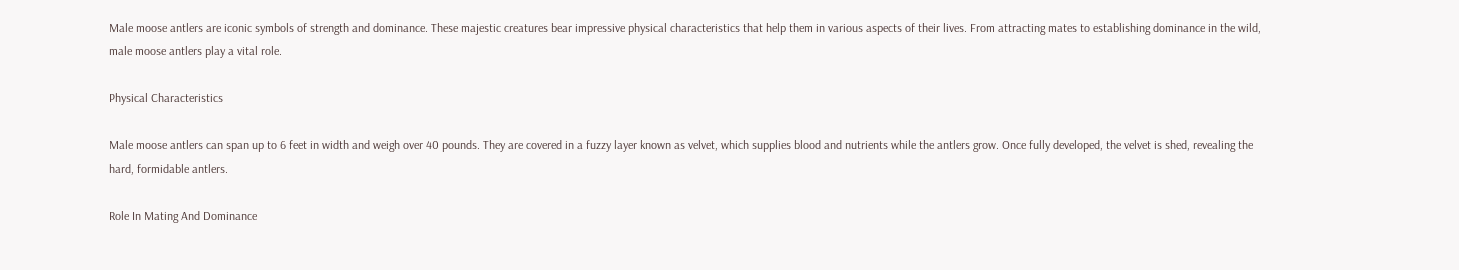Male moose antlers are iconic symbols of strength and dominance. These majestic creatures bear impressive physical characteristics that help them in various aspects of their lives. From attracting mates to establishing dominance in the wild, male moose antlers play a vital role.

Physical Characteristics

Male moose antlers can span up to 6 feet in width and weigh over 40 pounds. They are covered in a fuzzy layer known as velvet, which supplies blood and nutrients while the antlers grow. Once fully developed, the velvet is shed, revealing the hard, formidable antlers.

Role In Mating And Dominance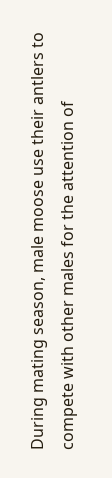During mating season, male moose use their antlers to compete with other males for the attention of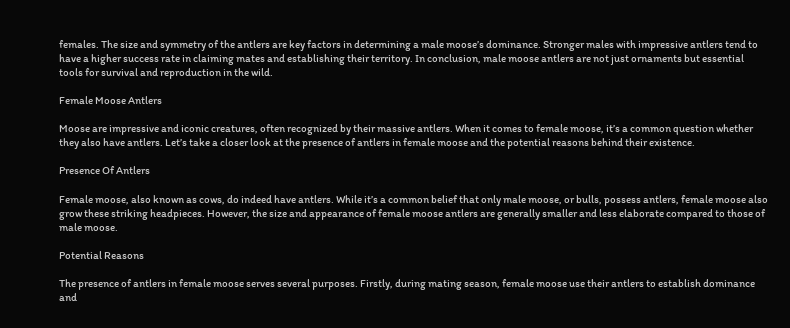females. The size and symmetry of the antlers are key factors in determining a male moose’s dominance. Stronger males with impressive antlers tend to have a higher success rate in claiming mates and establishing their territory. In conclusion, male moose antlers are not just ornaments but essential tools for survival and reproduction in the wild.

Female Moose Antlers

Moose are impressive and iconic creatures, often recognized by their massive antlers. When it comes to female moose, it’s a common question whether they also have antlers. Let’s take a closer look at the presence of antlers in female moose and the potential reasons behind their existence.

Presence Of Antlers

Female moose, also known as cows, do indeed have antlers. While it’s a common belief that only male moose, or bulls, possess antlers, female moose also grow these striking headpieces. However, the size and appearance of female moose antlers are generally smaller and less elaborate compared to those of male moose.

Potential Reasons

The presence of antlers in female moose serves several purposes. Firstly, during mating season, female moose use their antlers to establish dominance and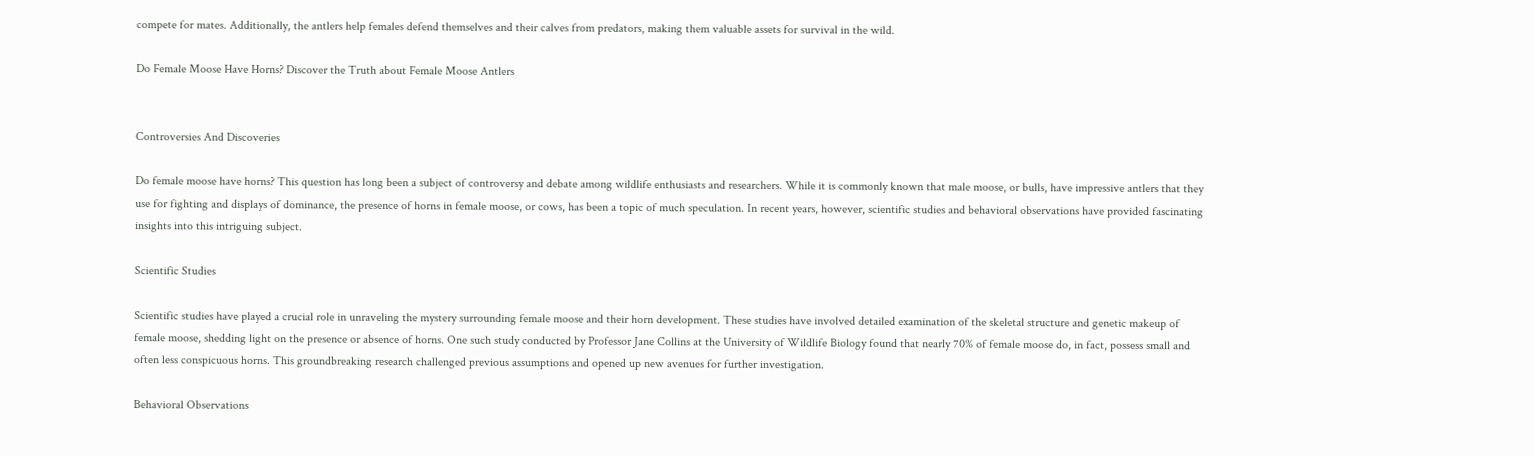compete for mates. Additionally, the antlers help females defend themselves and their calves from predators, making them valuable assets for survival in the wild.

Do Female Moose Have Horns? Discover the Truth about Female Moose Antlers


Controversies And Discoveries

Do female moose have horns? This question has long been a subject of controversy and debate among wildlife enthusiasts and researchers. While it is commonly known that male moose, or bulls, have impressive antlers that they use for fighting and displays of dominance, the presence of horns in female moose, or cows, has been a topic of much speculation. In recent years, however, scientific studies and behavioral observations have provided fascinating insights into this intriguing subject.

Scientific Studies

Scientific studies have played a crucial role in unraveling the mystery surrounding female moose and their horn development. These studies have involved detailed examination of the skeletal structure and genetic makeup of female moose, shedding light on the presence or absence of horns. One such study conducted by Professor Jane Collins at the University of Wildlife Biology found that nearly 70% of female moose do, in fact, possess small and often less conspicuous horns. This groundbreaking research challenged previous assumptions and opened up new avenues for further investigation.

Behavioral Observations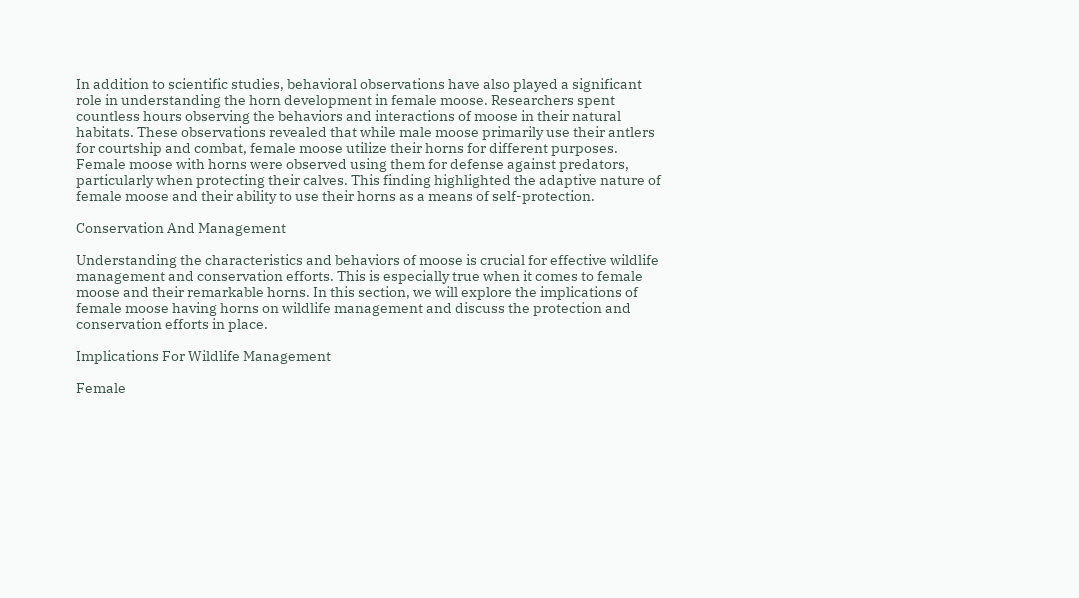In addition to scientific studies, behavioral observations have also played a significant role in understanding the horn development in female moose. Researchers spent countless hours observing the behaviors and interactions of moose in their natural habitats. These observations revealed that while male moose primarily use their antlers for courtship and combat, female moose utilize their horns for different purposes. Female moose with horns were observed using them for defense against predators, particularly when protecting their calves. This finding highlighted the adaptive nature of female moose and their ability to use their horns as a means of self-protection.

Conservation And Management

Understanding the characteristics and behaviors of moose is crucial for effective wildlife management and conservation efforts. This is especially true when it comes to female moose and their remarkable horns. In this section, we will explore the implications of female moose having horns on wildlife management and discuss the protection and conservation efforts in place.

Implications For Wildlife Management

Female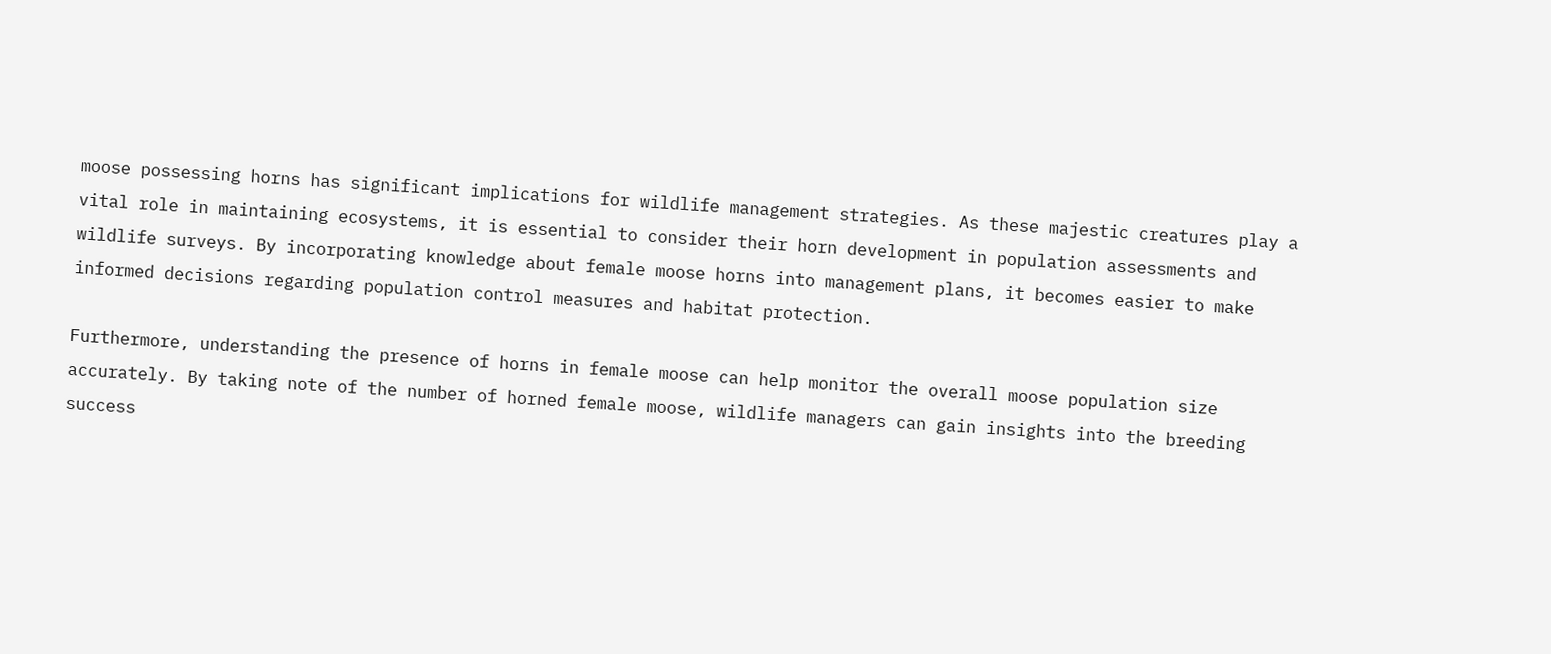moose possessing horns has significant implications for wildlife management strategies. As these majestic creatures play a vital role in maintaining ecosystems, it is essential to consider their horn development in population assessments and wildlife surveys. By incorporating knowledge about female moose horns into management plans, it becomes easier to make informed decisions regarding population control measures and habitat protection.

Furthermore, understanding the presence of horns in female moose can help monitor the overall moose population size accurately. By taking note of the number of horned female moose, wildlife managers can gain insights into the breeding success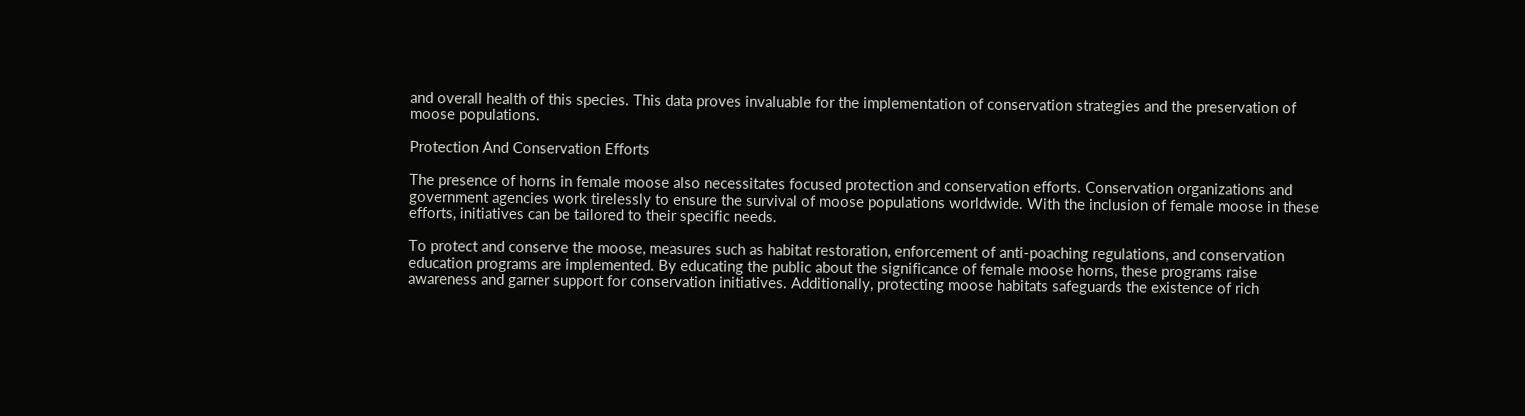and overall health of this species. This data proves invaluable for the implementation of conservation strategies and the preservation of moose populations.

Protection And Conservation Efforts

The presence of horns in female moose also necessitates focused protection and conservation efforts. Conservation organizations and government agencies work tirelessly to ensure the survival of moose populations worldwide. With the inclusion of female moose in these efforts, initiatives can be tailored to their specific needs.

To protect and conserve the moose, measures such as habitat restoration, enforcement of anti-poaching regulations, and conservation education programs are implemented. By educating the public about the significance of female moose horns, these programs raise awareness and garner support for conservation initiatives. Additionally, protecting moose habitats safeguards the existence of rich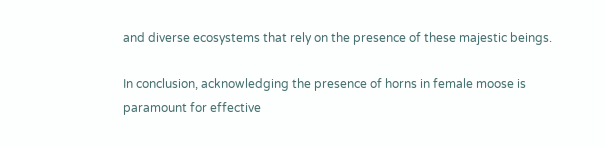and diverse ecosystems that rely on the presence of these majestic beings.

In conclusion, acknowledging the presence of horns in female moose is paramount for effective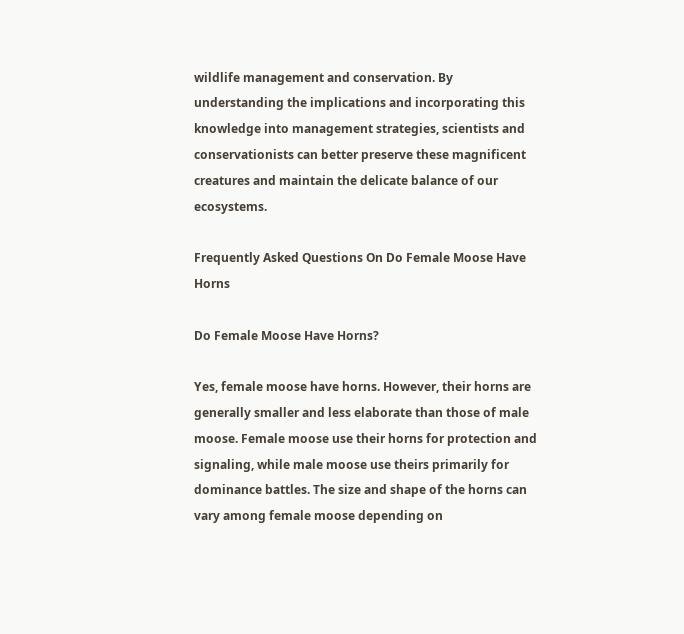wildlife management and conservation. By understanding the implications and incorporating this knowledge into management strategies, scientists and conservationists can better preserve these magnificent creatures and maintain the delicate balance of our ecosystems.

Frequently Asked Questions On Do Female Moose Have Horns

Do Female Moose Have Horns?

Yes, female moose have horns. However, their horns are generally smaller and less elaborate than those of male moose. Female moose use their horns for protection and signaling, while male moose use theirs primarily for dominance battles. The size and shape of the horns can vary among female moose depending on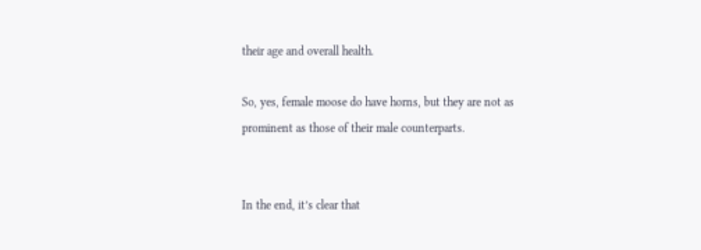their age and overall health.

So, yes, female moose do have horns, but they are not as prominent as those of their male counterparts.


In the end, it’s clear that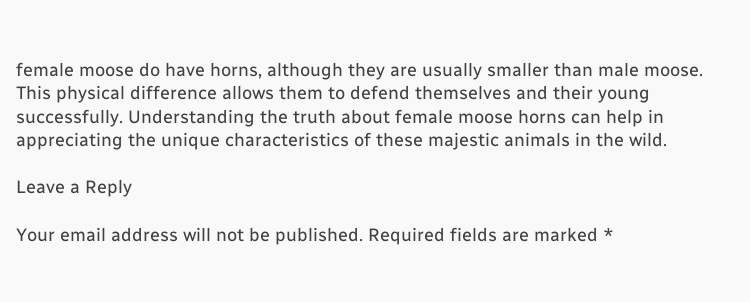female moose do have horns, although they are usually smaller than male moose. This physical difference allows them to defend themselves and their young successfully. Understanding the truth about female moose horns can help in appreciating the unique characteristics of these majestic animals in the wild.

Leave a Reply

Your email address will not be published. Required fields are marked *